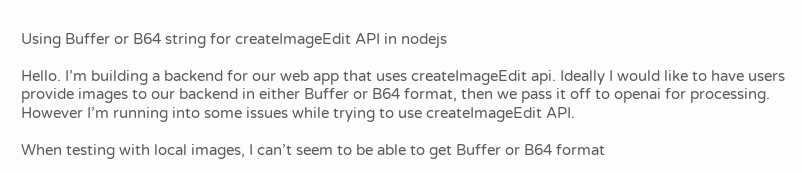Using Buffer or B64 string for createImageEdit API in nodejs

Hello. I’m building a backend for our web app that uses createImageEdit api. Ideally I would like to have users provide images to our backend in either Buffer or B64 format, then we pass it off to openai for processing. However I’m running into some issues while trying to use createImageEdit API.

When testing with local images, I can’t seem to be able to get Buffer or B64 format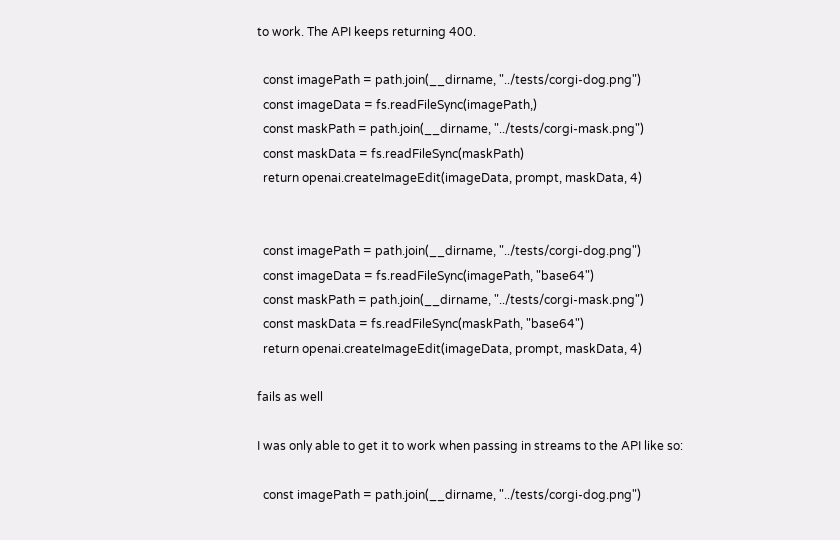to work. The API keeps returning 400.

  const imagePath = path.join(__dirname, "../tests/corgi-dog.png")
  const imageData = fs.readFileSync(imagePath,)
  const maskPath = path.join(__dirname, "../tests/corgi-mask.png")
  const maskData = fs.readFileSync(maskPath)
  return openai.createImageEdit(imageData, prompt, maskData, 4)


  const imagePath = path.join(__dirname, "../tests/corgi-dog.png")
  const imageData = fs.readFileSync(imagePath, "base64")
  const maskPath = path.join(__dirname, "../tests/corgi-mask.png")
  const maskData = fs.readFileSync(maskPath, "base64")
  return openai.createImageEdit(imageData, prompt, maskData, 4)

fails as well

I was only able to get it to work when passing in streams to the API like so:

  const imagePath = path.join(__dirname, "../tests/corgi-dog.png")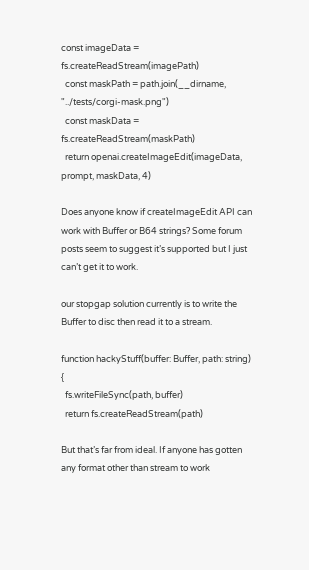const imageData = fs.createReadStream(imagePath)
  const maskPath = path.join(__dirname, "../tests/corgi-mask.png")
  const maskData = fs.createReadStream(maskPath)
  return openai.createImageEdit(imageData, prompt, maskData, 4)

Does anyone know if createImageEdit API can work with Buffer or B64 strings? Some forum posts seem to suggest it’s supported but I just can’t get it to work.

our stopgap solution currently is to write the Buffer to disc then read it to a stream.

function hackyStuff(buffer: Buffer, path: string) {
  fs.writeFileSync(path, buffer)
  return fs.createReadStream(path)

But that’s far from ideal. If anyone has gotten any format other than stream to work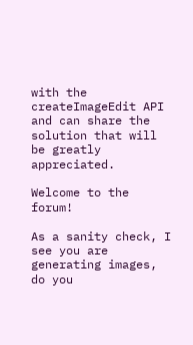with the createImageEdit API and can share the solution that will be greatly appreciated.

Welcome to the forum!

As a sanity check, I see you are generating images, do you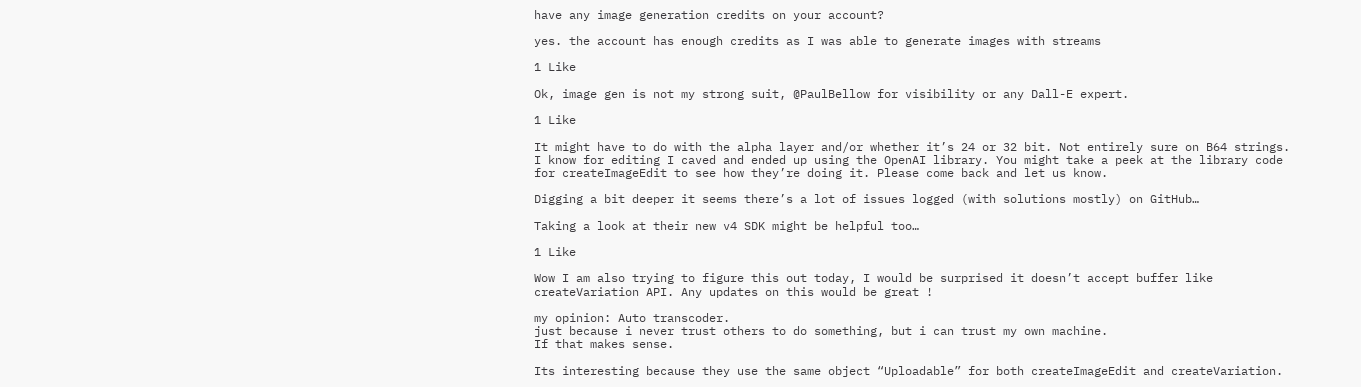have any image generation credits on your account?

yes. the account has enough credits as I was able to generate images with streams

1 Like

Ok, image gen is not my strong suit, @PaulBellow for visibility or any Dall-E expert.

1 Like

It might have to do with the alpha layer and/or whether it’s 24 or 32 bit. Not entirely sure on B64 strings. I know for editing I caved and ended up using the OpenAI library. You might take a peek at the library code for createImageEdit to see how they’re doing it. Please come back and let us know.

Digging a bit deeper it seems there’s a lot of issues logged (with solutions mostly) on GitHub…

Taking a look at their new v4 SDK might be helpful too…

1 Like

Wow I am also trying to figure this out today, I would be surprised it doesn’t accept buffer like createVariation API. Any updates on this would be great !

my opinion: Auto transcoder.
just because i never trust others to do something, but i can trust my own machine.
If that makes sense.

Its interesting because they use the same object “Uploadable” for both createImageEdit and createVariation.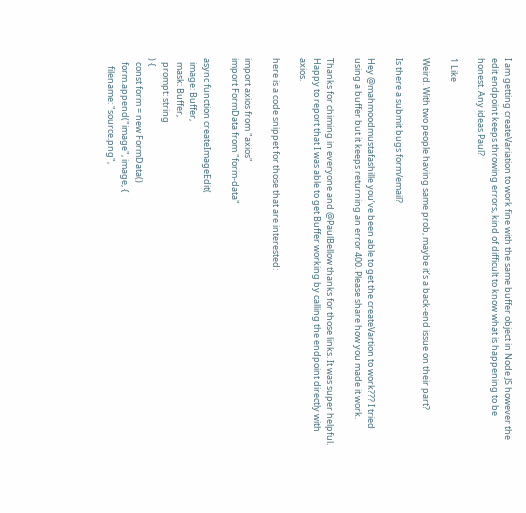I am getting createVariation to work fine with the same buffer object in Node JS however the edit endpoint keeps throwing errors, kind of difficult to know what is happening to be honest. Any ideas Paul?

1 Like

Weird. With two people having same prob, maybe it’s a back-end issue on their part?

Is there a submit bugs form/email?

Hey @mahmoodmustafashille you’ve been able to get the createVartion to work??? I tried using a buffer but it keeps returning an error 400. Please share how you made it work.

Thanks for chiming in everyone and @PaulBellow thanks for those links. It was super helpful.
Happy to report that I was able to get Buffer working by calling the endpoint directly with axios.

here is a code snippet for those that are interested:

import axios from "axios"
import FormData from "form-data"

async function createImageEdit(
  image: Buffer,
  mask: Buffer,
  prompt: string
) {
  const form = new FormData()
  form.append("image", image, {
    filename: "source.png",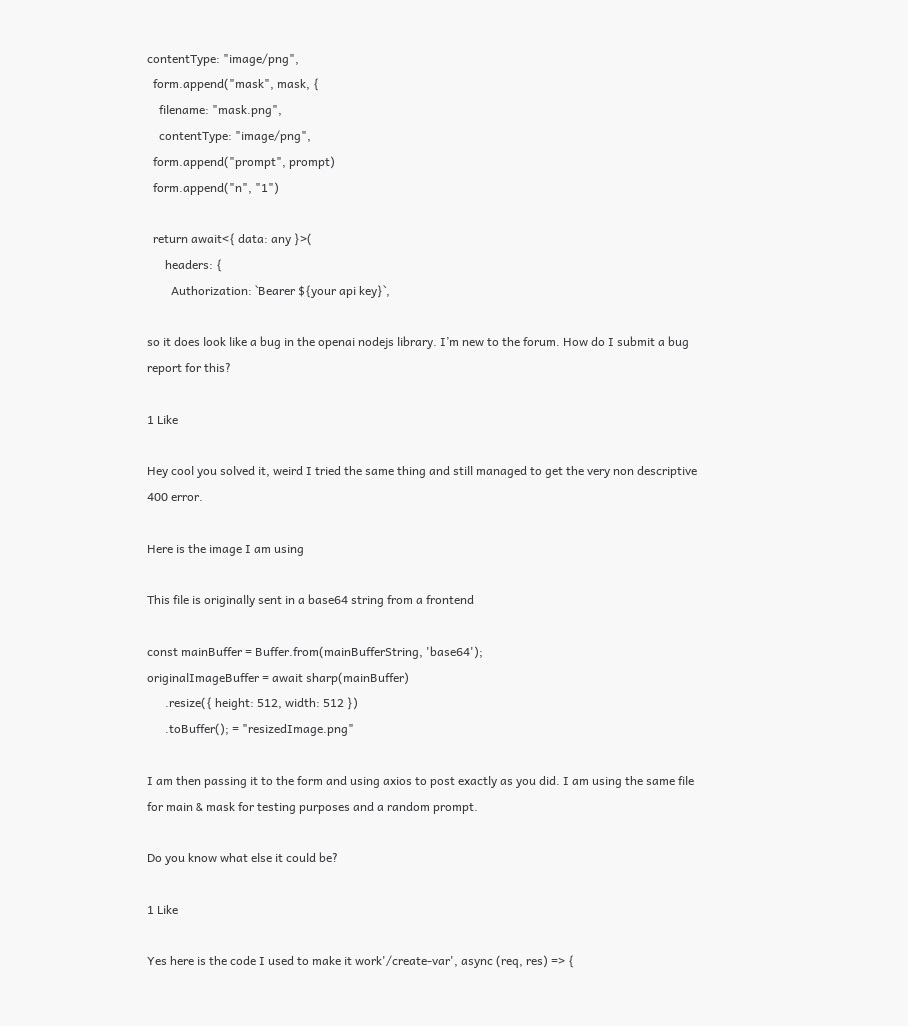contentType: "image/png",
  form.append("mask", mask, {
    filename: "mask.png",
    contentType: "image/png",
  form.append("prompt", prompt)
  form.append("n", "1")

  return await<{ data: any }>(
      headers: {
        Authorization: `Bearer ${your api key}`,

so it does look like a bug in the openai nodejs library. I’m new to the forum. How do I submit a bug report for this?

1 Like

Hey cool you solved it, weird I tried the same thing and still managed to get the very non descriptive 400 error.

Here is the image I am using

This file is originally sent in a base64 string from a frontend

const mainBuffer = Buffer.from(mainBufferString, 'base64');
originalImageBuffer = await sharp(mainBuffer)
      .resize({ height: 512, width: 512 })
      .toBuffer(); = "resizedImage.png"

I am then passing it to the form and using axios to post exactly as you did. I am using the same file for main & mask for testing purposes and a random prompt.

Do you know what else it could be?

1 Like

Yes here is the code I used to make it work'/create-var', async (req, res) => {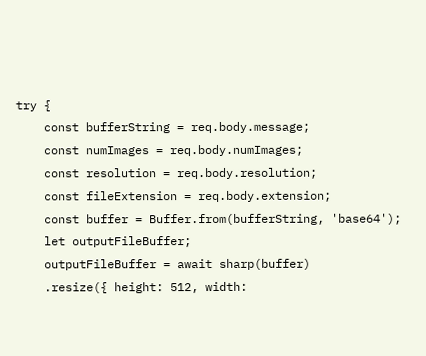try {
    const bufferString = req.body.message;
    const numImages = req.body.numImages;
    const resolution = req.body.resolution;
    const fileExtension = req.body.extension;
    const buffer = Buffer.from(bufferString, 'base64');
    let outputFileBuffer;
    outputFileBuffer = await sharp(buffer)
    .resize({ height: 512, width: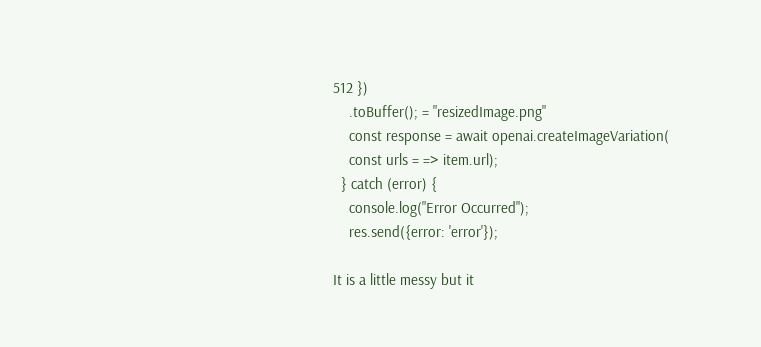512 })
    .toBuffer(); = "resizedImage.png"
    const response = await openai.createImageVariation(
    const urls = => item.url);
  } catch (error) {
    console.log("Error Occurred");
    res.send({error: 'error'});

It is a little messy but it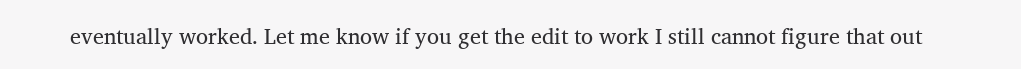eventually worked. Let me know if you get the edit to work I still cannot figure that out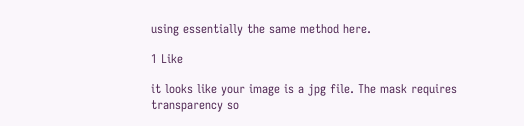using essentially the same method here.

1 Like

it looks like your image is a jpg file. The mask requires transparency so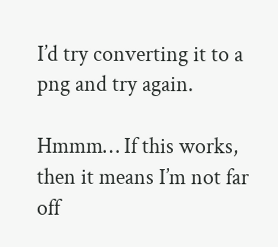I’d try converting it to a png and try again.

Hmmm… If this works, then it means I’m not far off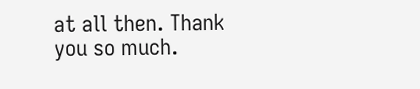at all then. Thank you so much.